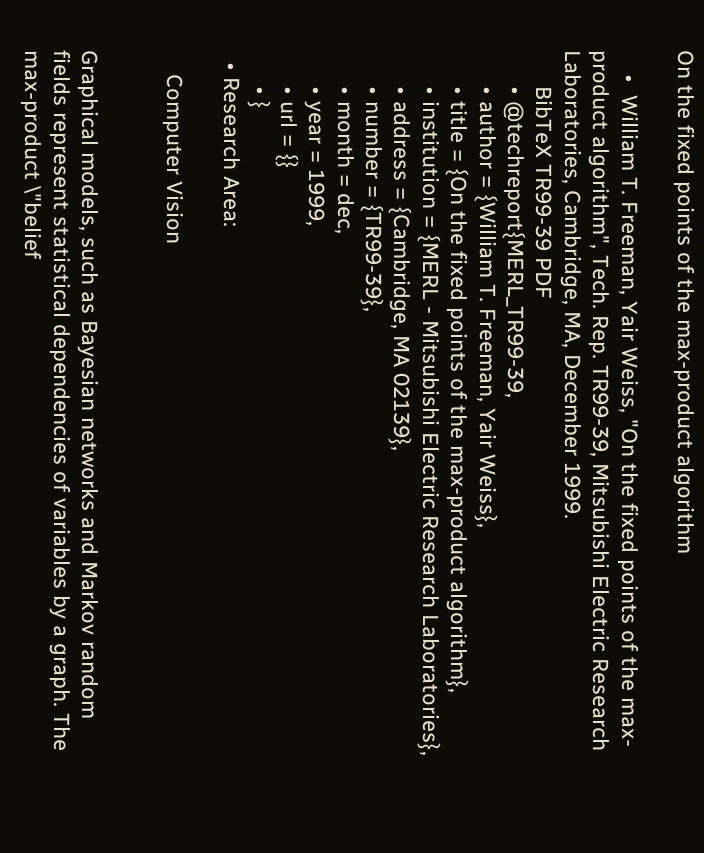On the fixed points of the max-product algorithm

    •  William T. Freeman, Yair Weiss, "On the fixed points of the max-product algorithm", Tech. Rep. TR99-39, Mitsubishi Electric Research Laboratories, Cambridge, MA, December 1999.
      BibTeX TR99-39 PDF
      • @techreport{MERL_TR99-39,
      • author = {William T. Freeman, Yair Weiss},
      • title = {On the fixed points of the max-product algorithm},
      • institution = {MERL - Mitsubishi Electric Research Laboratories},
      • address = {Cambridge, MA 02139},
      • number = {TR99-39},
      • month = dec,
      • year = 1999,
      • url = {}
      • }
  • Research Area:

    Computer Vision


Graphical models, such as Bayesian networks and Markov random fields represent statistical dependencies of variables by a graph. The max-product \"belief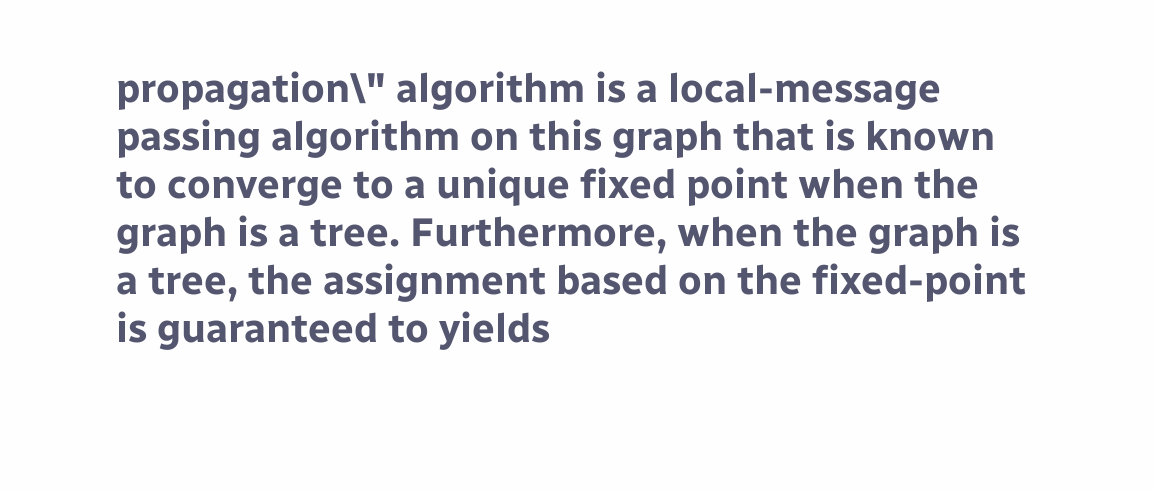propagation\" algorithm is a local-message passing algorithm on this graph that is known to converge to a unique fixed point when the graph is a tree. Furthermore, when the graph is a tree, the assignment based on the fixed-point is guaranteed to yields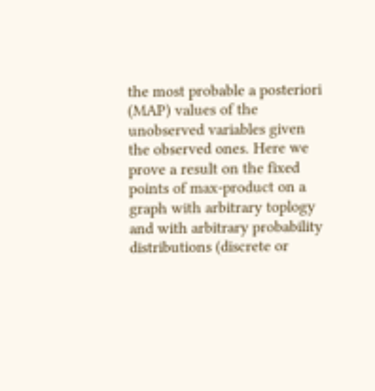the most probable a posteriori (MAP) values of the unobserved variables given the observed ones. Here we prove a result on the fixed points of max-product on a graph with arbitrary toplogy and with arbitrary probability distributions (discrete or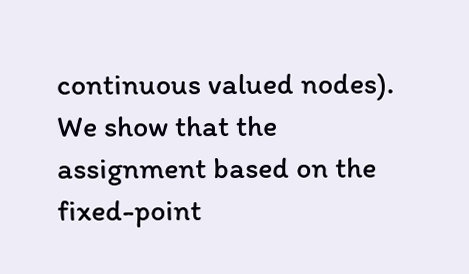continuous valued nodes). We show that the assignment based on the fixed-point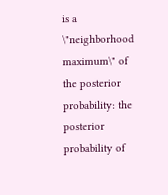is a \"neighborhood maximum\" of the posterior probability: the posterior probability of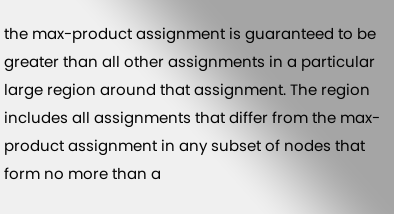the max-product assignment is guaranteed to be greater than all other assignments in a particular large region around that assignment. The region includes all assignments that differ from the max-product assignment in any subset of nodes that form no more than a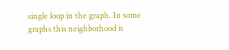single loop in the graph. In some graphs this neighborhood is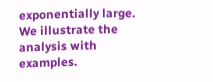exponentially large. We illustrate the analysis with examples.